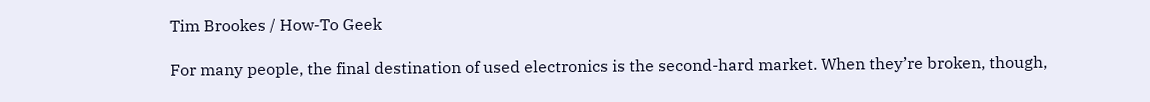Tim Brookes / How-To Geek

For many people, the final destination of used electronics is the second-hard market. When they’re broken, though,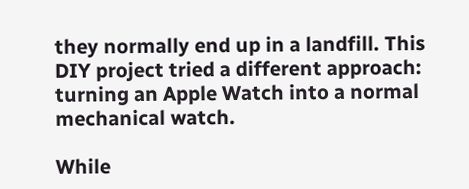they normally end up in a landfill. This DIY project tried a different approach: turning an Apple Watch into a normal mechanical watch.

While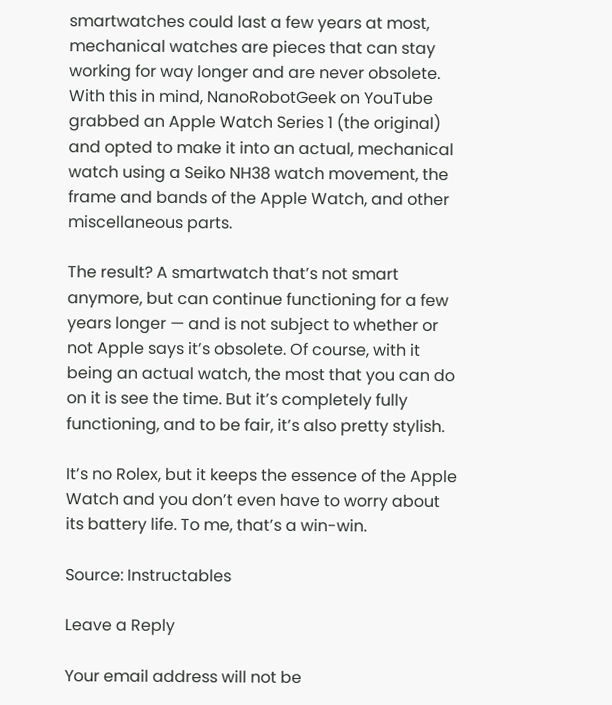smartwatches could last a few years at most, mechanical watches are pieces that can stay working for way longer and are never obsolete. With this in mind, NanoRobotGeek on YouTube grabbed an Apple Watch Series 1 (the original) and opted to make it into an actual, mechanical watch using a Seiko NH38 watch movement, the frame and bands of the Apple Watch, and other miscellaneous parts.

The result? A smartwatch that’s not smart anymore, but can continue functioning for a few years longer — and is not subject to whether or not Apple says it’s obsolete. Of course, with it being an actual watch, the most that you can do on it is see the time. But it’s completely fully functioning, and to be fair, it’s also pretty stylish.

It’s no Rolex, but it keeps the essence of the Apple Watch and you don’t even have to worry about its battery life. To me, that’s a win-win.

Source: Instructables

Leave a Reply

Your email address will not be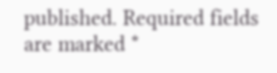published. Required fields are marked *